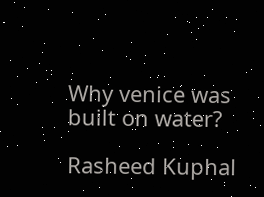Why venice was built on water?

Rasheed Kuphal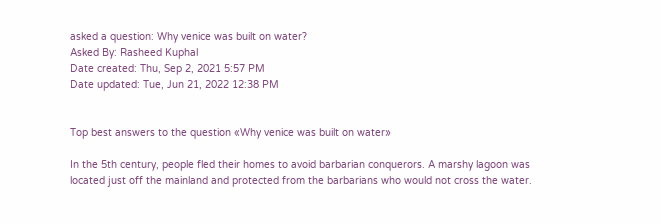asked a question: Why venice was built on water?
Asked By: Rasheed Kuphal
Date created: Thu, Sep 2, 2021 5:57 PM
Date updated: Tue, Jun 21, 2022 12:38 PM


Top best answers to the question «Why venice was built on water»

In the 5th century, people fled their homes to avoid barbarian conquerors. A marshy lagoon was located just off the mainland and protected from the barbarians who would not cross the water.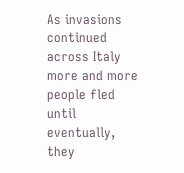As invasions continued across Italy more and more people fled until eventually, they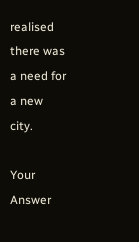realised there was a need for a new city.

Your Answer